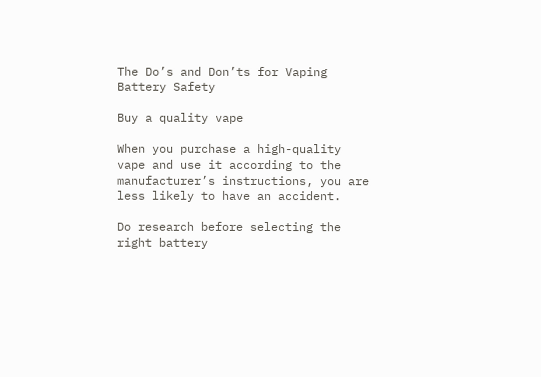The Do’s and Don’ts for Vaping Battery Safety

Buy a quality vape

When you purchase a high-quality vape and use it according to the manufacturer’s instructions, you are less likely to have an accident.

Do research before selecting the right battery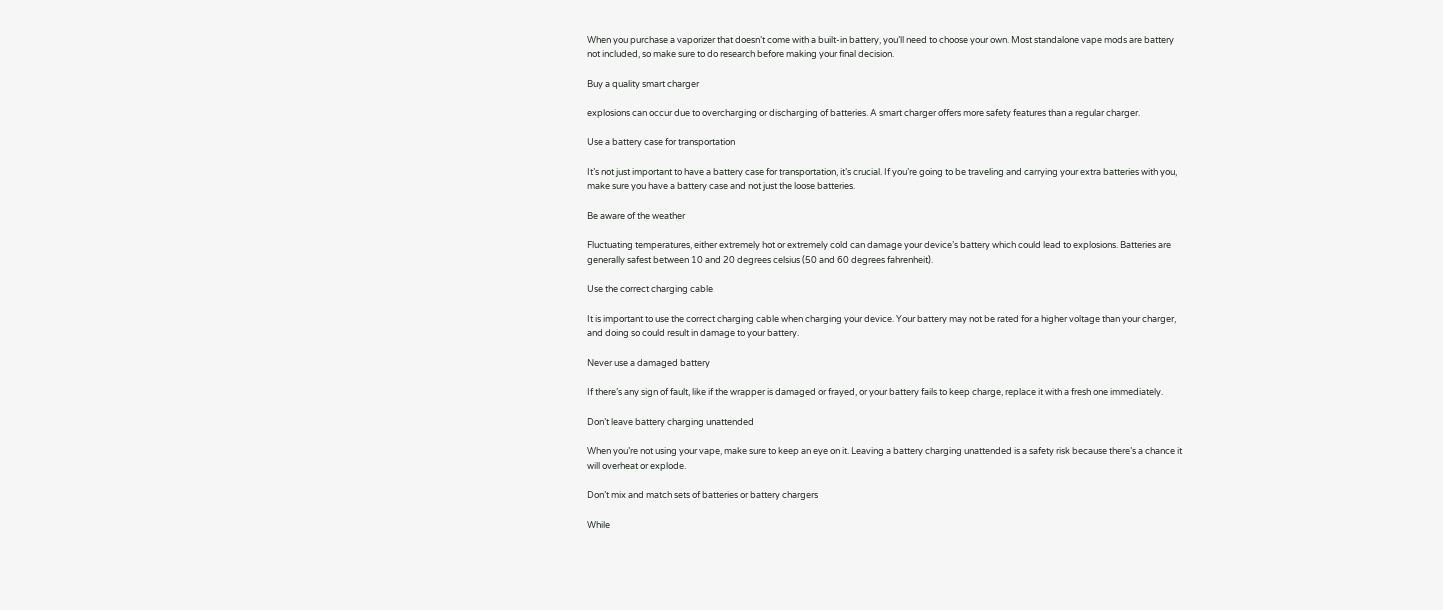When you purchase a vaporizer that doesn’t come with a built-in battery, you’ll need to choose your own. Most standalone vape mods are battery not included, so make sure to do research before making your final decision.

Buy a quality smart charger

explosions can occur due to overcharging or discharging of batteries. A smart charger offers more safety features than a regular charger.

Use a battery case for transportation

It’s not just important to have a battery case for transportation, it’s crucial. If you’re going to be traveling and carrying your extra batteries with you, make sure you have a battery case and not just the loose batteries.

Be aware of the weather

Fluctuating temperatures, either extremely hot or extremely cold can damage your device’s battery which could lead to explosions. Batteries are generally safest between 10 and 20 degrees celsius (50 and 60 degrees fahrenheit).

Use the correct charging cable

It is important to use the correct charging cable when charging your device. Your battery may not be rated for a higher voltage than your charger, and doing so could result in damage to your battery.

Never use a damaged battery

If there’s any sign of fault, like if the wrapper is damaged or frayed, or your battery fails to keep charge, replace it with a fresh one immediately.

Don’t leave battery charging unattended

When you’re not using your vape, make sure to keep an eye on it. Leaving a battery charging unattended is a safety risk because there’s a chance it will overheat or explode.

Don’t mix and match sets of batteries or battery chargers

While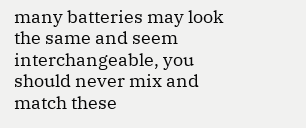many batteries may look the same and seem interchangeable, you should never mix and match these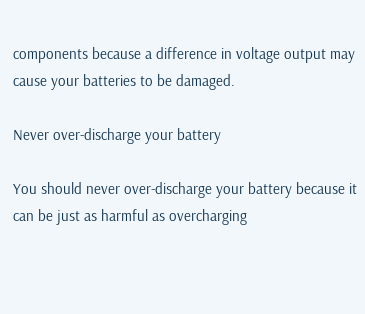components because a difference in voltage output may cause your batteries to be damaged.

Never over-discharge your battery

You should never over-discharge your battery because it can be just as harmful as overcharging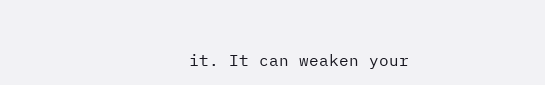it. It can weaken your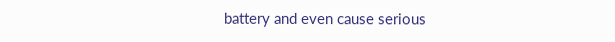battery and even cause serious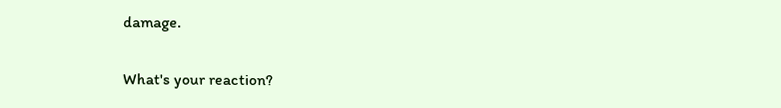damage.

What's your reaction?